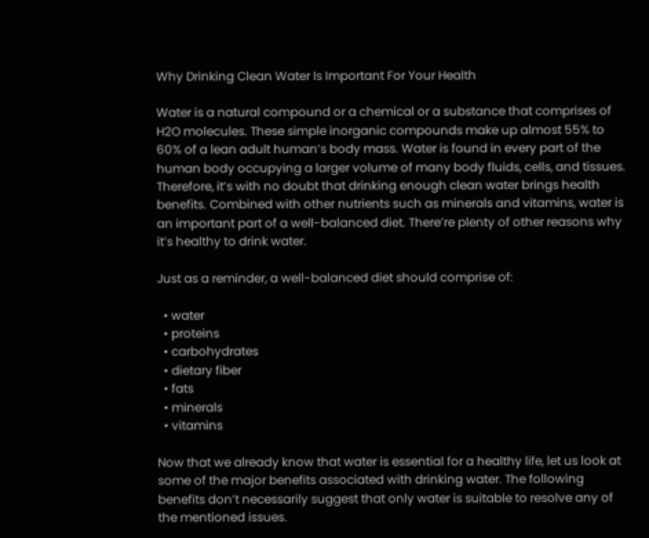Why Drinking Clean Water Is Important For Your Health

Water is a natural compound or a chemical or a substance that comprises of H2O molecules. These simple inorganic compounds make up almost 55% to 60% of a lean adult human’s body mass. Water is found in every part of the human body occupying a larger volume of many body fluids, cells, and tissues. Therefore, it’s with no doubt that drinking enough clean water brings health benefits. Combined with other nutrients such as minerals and vitamins, water is an important part of a well-balanced diet. There’re plenty of other reasons why it’s healthy to drink water.

Just as a reminder, a well-balanced diet should comprise of:

  • water
  • proteins
  • carbohydrates
  • dietary fiber
  • fats
  • minerals
  • vitamins

Now that we already know that water is essential for a healthy life, let us look at some of the major benefits associated with drinking water. The following benefits don’t necessarily suggest that only water is suitable to resolve any of the mentioned issues.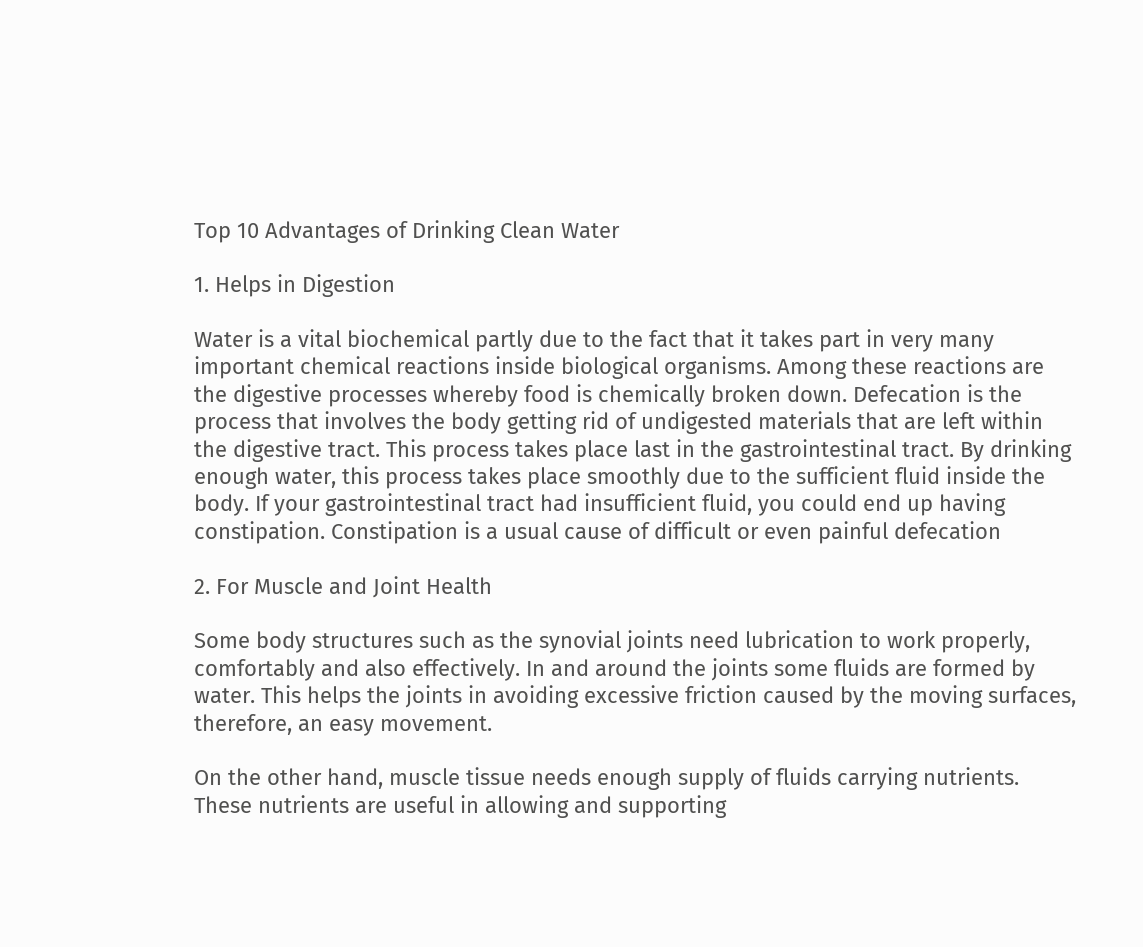Top 10 Advantages of Drinking Clean Water

1. Helps in Digestion

Water is a vital biochemical partly due to the fact that it takes part in very many important chemical reactions inside biological organisms. Among these reactions are the digestive processes whereby food is chemically broken down. Defecation is the process that involves the body getting rid of undigested materials that are left within the digestive tract. This process takes place last in the gastrointestinal tract. By drinking enough water, this process takes place smoothly due to the sufficient fluid inside the body. If your gastrointestinal tract had insufficient fluid, you could end up having constipation. Constipation is a usual cause of difficult or even painful defecation

2. For Muscle and Joint Health

Some body structures such as the synovial joints need lubrication to work properly, comfortably and also effectively. In and around the joints some fluids are formed by water. This helps the joints in avoiding excessive friction caused by the moving surfaces, therefore, an easy movement.

On the other hand, muscle tissue needs enough supply of fluids carrying nutrients. These nutrients are useful in allowing and supporting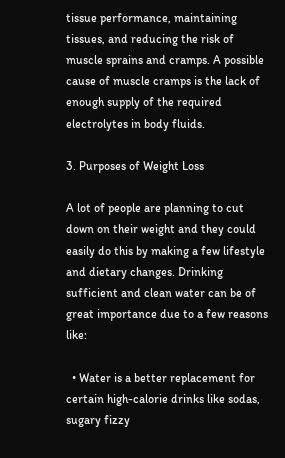tissue performance, maintaining tissues, and reducing the risk of muscle sprains and cramps. A possible cause of muscle cramps is the lack of enough supply of the required electrolytes in body fluids.

3. Purposes of Weight Loss

A lot of people are planning to cut down on their weight and they could easily do this by making a few lifestyle and dietary changes. Drinking sufficient and clean water can be of great importance due to a few reasons like:

  • Water is a better replacement for certain high-calorie drinks like sodas, sugary fizzy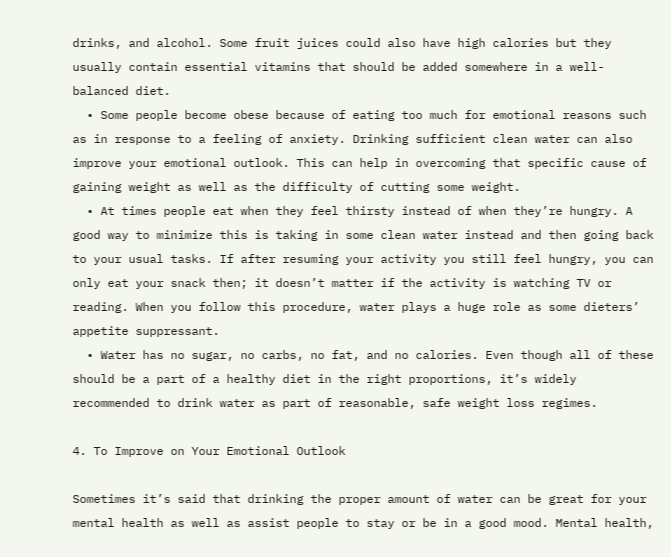drinks, and alcohol. Some fruit juices could also have high calories but they usually contain essential vitamins that should be added somewhere in a well-balanced diet.
  • Some people become obese because of eating too much for emotional reasons such as in response to a feeling of anxiety. Drinking sufficient clean water can also improve your emotional outlook. This can help in overcoming that specific cause of gaining weight as well as the difficulty of cutting some weight.
  • At times people eat when they feel thirsty instead of when they’re hungry. A good way to minimize this is taking in some clean water instead and then going back to your usual tasks. If after resuming your activity you still feel hungry, you can only eat your snack then; it doesn’t matter if the activity is watching TV or reading. When you follow this procedure, water plays a huge role as some dieters’ appetite suppressant.
  • Water has no sugar, no carbs, no fat, and no calories. Even though all of these should be a part of a healthy diet in the right proportions, it’s widely recommended to drink water as part of reasonable, safe weight loss regimes.

4. To Improve on Your Emotional Outlook

Sometimes it’s said that drinking the proper amount of water can be great for your mental health as well as assist people to stay or be in a good mood. Mental health,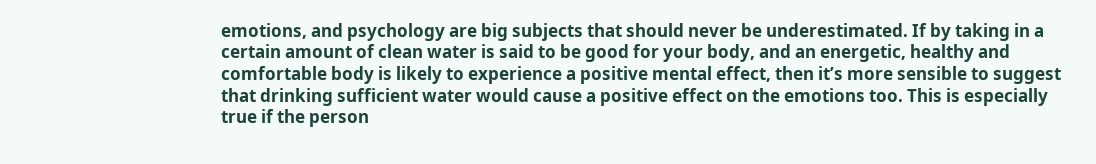emotions, and psychology are big subjects that should never be underestimated. If by taking in a certain amount of clean water is said to be good for your body, and an energetic, healthy and comfortable body is likely to experience a positive mental effect, then it’s more sensible to suggest that drinking sufficient water would cause a positive effect on the emotions too. This is especially true if the person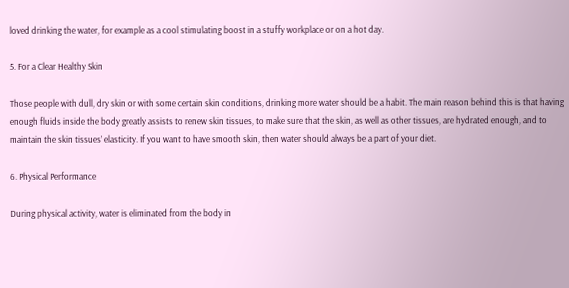loved drinking the water, for example as a cool stimulating boost in a stuffy workplace or on a hot day.

5. For a Clear Healthy Skin

Those people with dull, dry skin or with some certain skin conditions, drinking more water should be a habit. The main reason behind this is that having enough fluids inside the body greatly assists to renew skin tissues, to make sure that the skin, as well as other tissues, are hydrated enough, and to maintain the skin tissues’ elasticity. If you want to have smooth skin, then water should always be a part of your diet.

6. Physical Performance

During physical activity, water is eliminated from the body in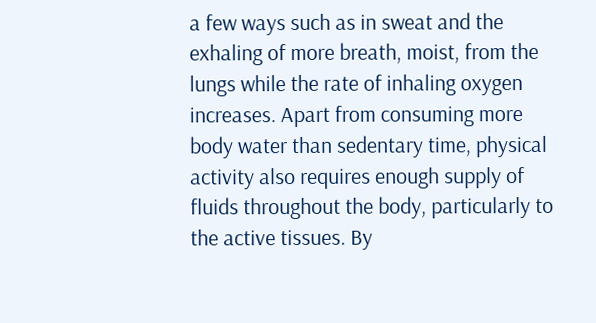a few ways such as in sweat and the exhaling of more breath, moist, from the lungs while the rate of inhaling oxygen increases. Apart from consuming more body water than sedentary time, physical activity also requires enough supply of fluids throughout the body, particularly to the active tissues. By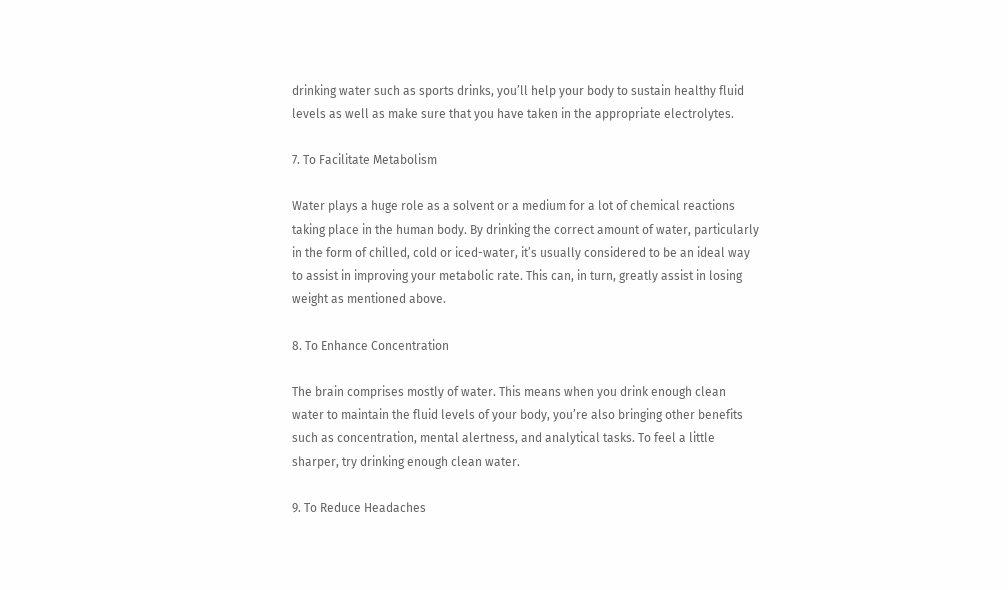drinking water such as sports drinks, you’ll help your body to sustain healthy fluid levels as well as make sure that you have taken in the appropriate electrolytes.

7. To Facilitate Metabolism

Water plays a huge role as a solvent or a medium for a lot of chemical reactions taking place in the human body. By drinking the correct amount of water, particularly in the form of chilled, cold or iced-water, it’s usually considered to be an ideal way to assist in improving your metabolic rate. This can, in turn, greatly assist in losing weight as mentioned above.

8. To Enhance Concentration

The brain comprises mostly of water. This means when you drink enough clean water to maintain the fluid levels of your body, you’re also bringing other benefits such as concentration, mental alertness, and analytical tasks. To feel a little sharper, try drinking enough clean water.

9. To Reduce Headaches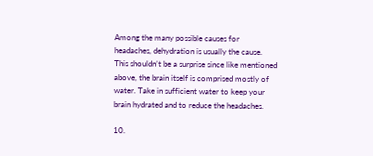Among the many possible causes for headaches, dehydration is usually the cause. This shouldn’t be a surprise since like mentioned above, the brain itself is comprised mostly of water. Take in sufficient water to keep your brain hydrated and to reduce the headaches.

10.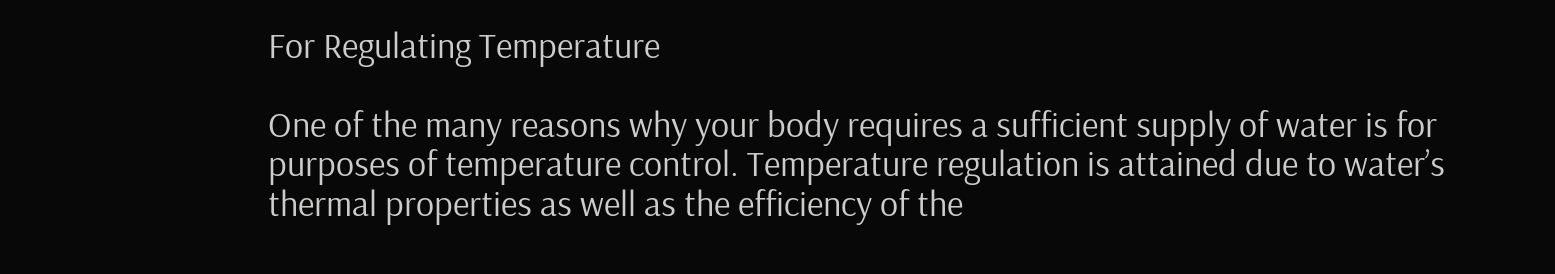For Regulating Temperature

One of the many reasons why your body requires a sufficient supply of water is for purposes of temperature control. Temperature regulation is attained due to water’s thermal properties as well as the efficiency of the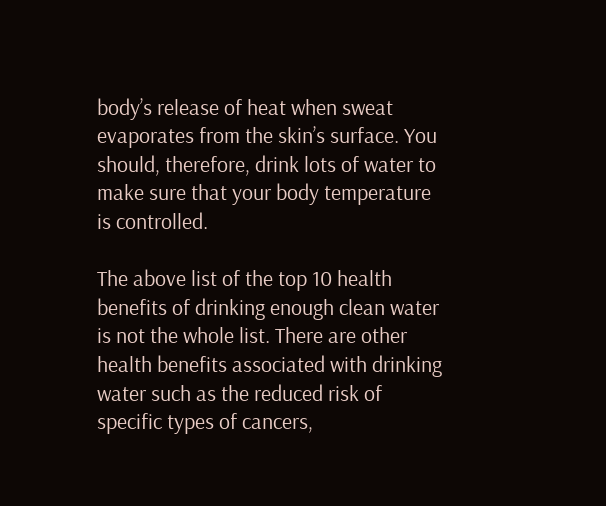body’s release of heat when sweat evaporates from the skin’s surface. You should, therefore, drink lots of water to make sure that your body temperature is controlled.

The above list of the top 10 health benefits of drinking enough clean water is not the whole list. There are other health benefits associated with drinking water such as the reduced risk of specific types of cancers,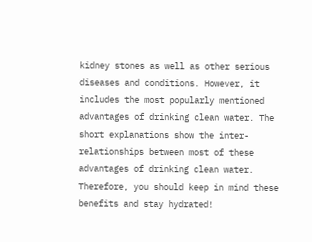kidney stones as well as other serious diseases and conditions. However, it includes the most popularly mentioned advantages of drinking clean water. The short explanations show the inter-relationships between most of these advantages of drinking clean water. Therefore, you should keep in mind these benefits and stay hydrated!